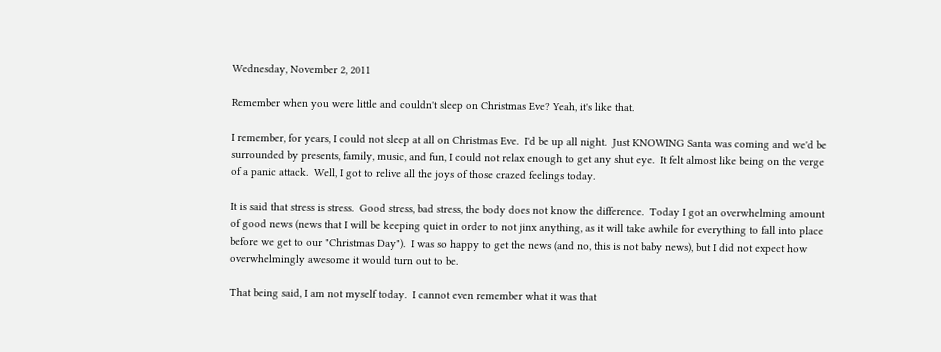Wednesday, November 2, 2011

Remember when you were little and couldn't sleep on Christmas Eve? Yeah, it's like that.

I remember, for years, I could not sleep at all on Christmas Eve.  I'd be up all night.  Just KNOWING Santa was coming and we'd be surrounded by presents, family, music, and fun, I could not relax enough to get any shut eye.  It felt almost like being on the verge of a panic attack.  Well, I got to relive all the joys of those crazed feelings today.

It is said that stress is stress.  Good stress, bad stress, the body does not know the difference.  Today I got an overwhelming amount of good news (news that I will be keeping quiet in order to not jinx anything, as it will take awhile for everything to fall into place before we get to our "Christmas Day").  I was so happy to get the news (and no, this is not baby news), but I did not expect how overwhelmingly awesome it would turn out to be.

That being said, I am not myself today.  I cannot even remember what it was that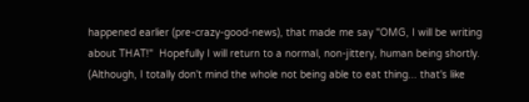happened earlier (pre-crazy-good-news), that made me say "OMG, I will be writing about THAT!"  Hopefully I will return to a normal, non-jittery, human being shortly.  (Although, I totally don't mind the whole not being able to eat thing... that's like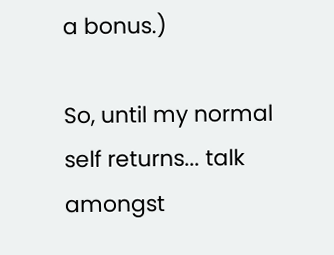a bonus.)

So, until my normal self returns... talk amongst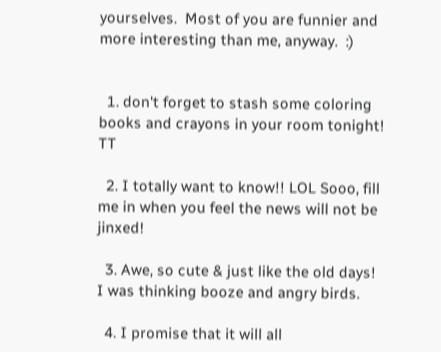yourselves.  Most of you are funnier and more interesting than me, anyway.  :)


  1. don't forget to stash some coloring books and crayons in your room tonight! TT

  2. I totally want to know!! LOL Sooo, fill me in when you feel the news will not be jinxed!

  3. Awe, so cute & just like the old days! I was thinking booze and angry birds.

  4. I promise that it will all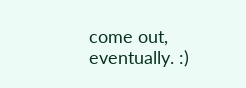come out, eventually. :)